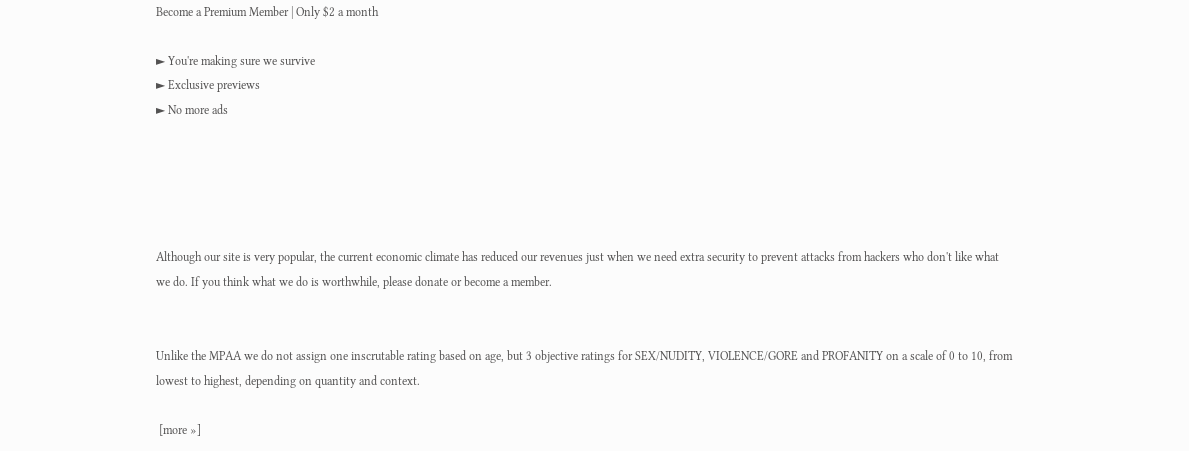Become a Premium Member | Only $2 a month

► You're making sure we survive
► Exclusive previews
► No more ads





Although our site is very popular, the current economic climate has reduced our revenues just when we need extra security to prevent attacks from hackers who don't like what we do. If you think what we do is worthwhile, please donate or become a member.


Unlike the MPAA we do not assign one inscrutable rating based on age, but 3 objective ratings for SEX/NUDITY, VIOLENCE/GORE and PROFANITY on a scale of 0 to 10, from lowest to highest, depending on quantity and context.

 [more »]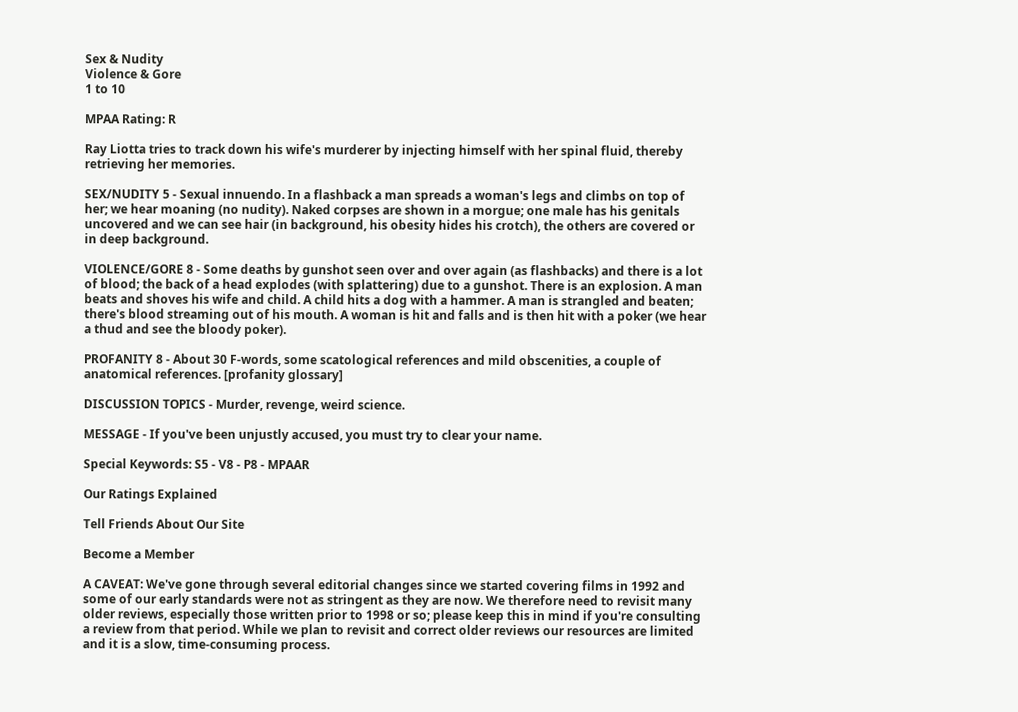Sex & Nudity
Violence & Gore
1 to 10

MPAA Rating: R

Ray Liotta tries to track down his wife's murderer by injecting himself with her spinal fluid, thereby retrieving her memories.

SEX/NUDITY 5 - Sexual innuendo. In a flashback a man spreads a woman's legs and climbs on top of her; we hear moaning (no nudity). Naked corpses are shown in a morgue; one male has his genitals uncovered and we can see hair (in background, his obesity hides his crotch), the others are covered or in deep background.

VIOLENCE/GORE 8 - Some deaths by gunshot seen over and over again (as flashbacks) and there is a lot of blood; the back of a head explodes (with splattering) due to a gunshot. There is an explosion. A man beats and shoves his wife and child. A child hits a dog with a hammer. A man is strangled and beaten; there's blood streaming out of his mouth. A woman is hit and falls and is then hit with a poker (we hear a thud and see the bloody poker).

PROFANITY 8 - About 30 F-words, some scatological references and mild obscenities, a couple of anatomical references. [profanity glossary]

DISCUSSION TOPICS - Murder, revenge, weird science.

MESSAGE - If you've been unjustly accused, you must try to clear your name.

Special Keywords: S5 - V8 - P8 - MPAAR

Our Ratings Explained

Tell Friends About Our Site

Become a Member

A CAVEAT: We've gone through several editorial changes since we started covering films in 1992 and some of our early standards were not as stringent as they are now. We therefore need to revisit many older reviews, especially those written prior to 1998 or so; please keep this in mind if you're consulting a review from that period. While we plan to revisit and correct older reviews our resources are limited and it is a slow, time-consuming process.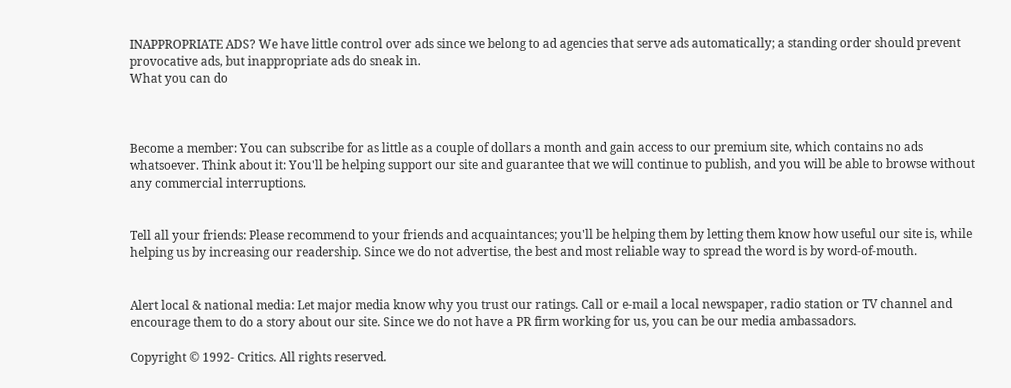INAPPROPRIATE ADS? We have little control over ads since we belong to ad agencies that serve ads automatically; a standing order should prevent provocative ads, but inappropriate ads do sneak in.
What you can do



Become a member: You can subscribe for as little as a couple of dollars a month and gain access to our premium site, which contains no ads whatsoever. Think about it: You'll be helping support our site and guarantee that we will continue to publish, and you will be able to browse without any commercial interruptions.


Tell all your friends: Please recommend to your friends and acquaintances; you'll be helping them by letting them know how useful our site is, while helping us by increasing our readership. Since we do not advertise, the best and most reliable way to spread the word is by word-of-mouth.


Alert local & national media: Let major media know why you trust our ratings. Call or e-mail a local newspaper, radio station or TV channel and encourage them to do a story about our site. Since we do not have a PR firm working for us, you can be our media ambassadors.

Copyright © 1992- Critics. All rights reserved.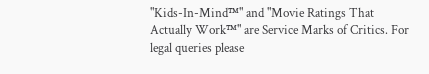"Kids-In-Mind™" and "Movie Ratings That Actually Work™" are Service Marks of Critics. For legal queries please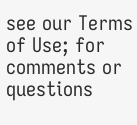see our Terms of Use; for comments or questions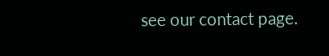see our contact page.